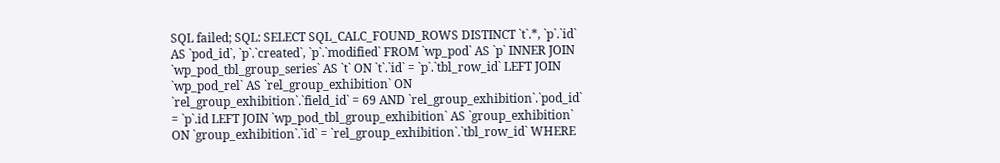SQL failed; SQL: SELECT SQL_CALC_FOUND_ROWS DISTINCT `t`.*, `p`.`id` AS `pod_id`, `p`.`created`, `p`.`modified` FROM `wp_pod` AS `p` INNER JOIN `wp_pod_tbl_group_series` AS `t` ON `t`.`id` = `p`.`tbl_row_id` LEFT JOIN `wp_pod_rel` AS `rel_group_exhibition` ON `rel_group_exhibition`.`field_id` = 69 AND `rel_group_exhibition`.`pod_id` = `p`.id LEFT JOIN `wp_pod_tbl_group_exhibition` AS `group_exhibition` ON `group_exhibition`.`id` = `rel_group_exhibition`.`tbl_row_id` WHERE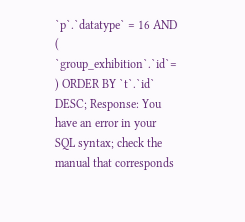`p`.`datatype` = 16 AND ( `group_exhibition`.`id`= ) ORDER BY `t`.`id` DESC; Response: You have an error in your SQL syntax; check the manual that corresponds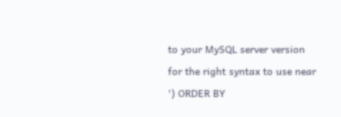to your MySQL server version for the right syntax to use near ') ORDER BY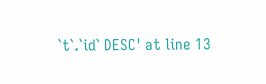`t`.`id` DESC' at line 13